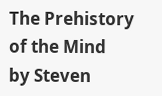The Prehistory of the Mind
by Steven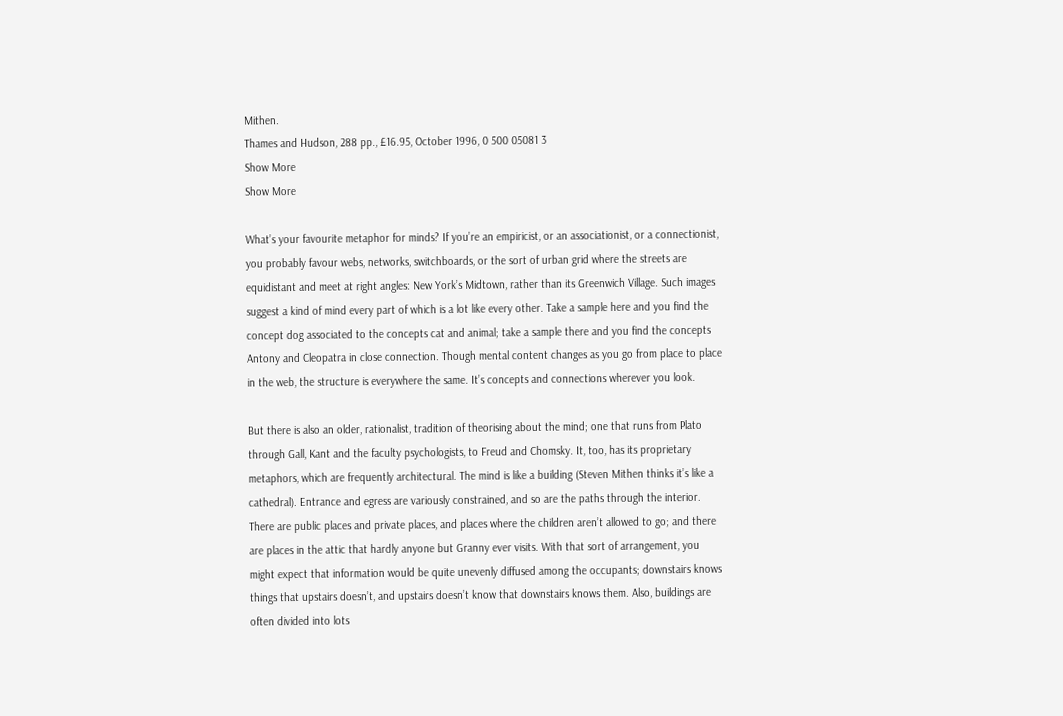Mithen.
Thames and Hudson, 288 pp., £16.95, October 1996, 0 500 05081 3
Show More
Show More

What’s your favourite metaphor for minds? If you’re an empiricist, or an associationist, or a connectionist, you probably favour webs, networks, switchboards, or the sort of urban grid where the streets are equidistant and meet at right angles: New York’s Midtown, rather than its Greenwich Village. Such images suggest a kind of mind every part of which is a lot like every other. Take a sample here and you find the concept dog associated to the concepts cat and animal; take a sample there and you find the concepts Antony and Cleopatra in close connection. Though mental content changes as you go from place to place in the web, the structure is everywhere the same. It’s concepts and connections wherever you look.

But there is also an older, rationalist, tradition of theorising about the mind; one that runs from Plato through Gall, Kant and the faculty psychologists, to Freud and Chomsky. It, too, has its proprietary metaphors, which are frequently architectural. The mind is like a building (Steven Mithen thinks it’s like a cathedral). Entrance and egress are variously constrained, and so are the paths through the interior. There are public places and private places, and places where the children aren’t allowed to go; and there are places in the attic that hardly anyone but Granny ever visits. With that sort of arrangement, you might expect that information would be quite unevenly diffused among the occupants; downstairs knows things that upstairs doesn’t, and upstairs doesn’t know that downstairs knows them. Also, buildings are often divided into lots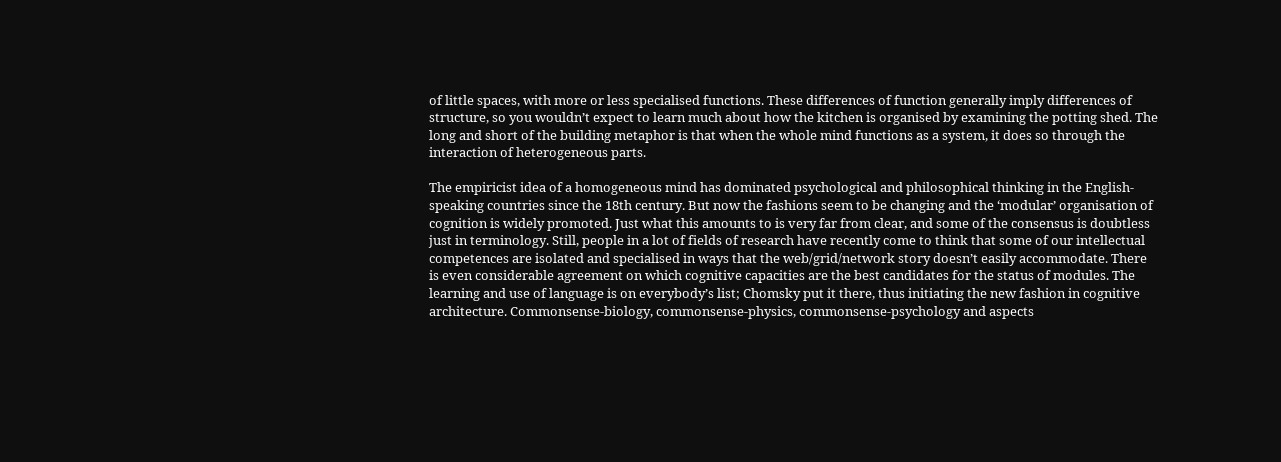of little spaces, with more or less specialised functions. These differences of function generally imply differences of structure, so you wouldn’t expect to learn much about how the kitchen is organised by examining the potting shed. The long and short of the building metaphor is that when the whole mind functions as a system, it does so through the interaction of heterogeneous parts.

The empiricist idea of a homogeneous mind has dominated psychological and philosophical thinking in the English-speaking countries since the 18th century. But now the fashions seem to be changing and the ‘modular’ organisation of cognition is widely promoted. Just what this amounts to is very far from clear, and some of the consensus is doubtless just in terminology. Still, people in a lot of fields of research have recently come to think that some of our intellectual competences are isolated and specialised in ways that the web/grid/network story doesn’t easily accommodate. There is even considerable agreement on which cognitive capacities are the best candidates for the status of modules. The learning and use of language is on everybody’s list; Chomsky put it there, thus initiating the new fashion in cognitive architecture. Commonsense-biology, commonsense-physics, commonsense-psychology and aspects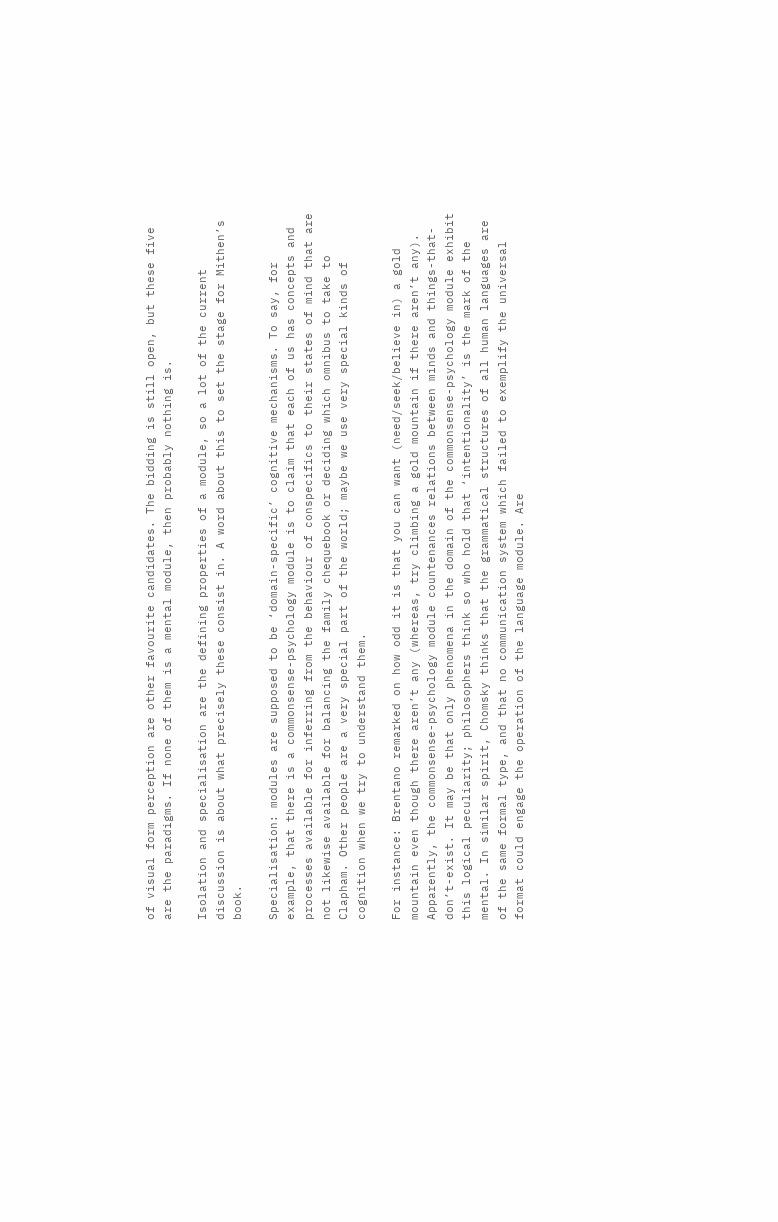of visual form perception are other favourite candidates. The bidding is still open, but these five are the paradigms. If none of them is a mental module, then probably nothing is.

Isolation and specialisation are the defining properties of a module, so a lot of the current discussion is about what precisely these consist in. A word about this to set the stage for Mithen’s book.

Specialisation: modules are supposed to be ‘domain-specific’ cognitive mechanisms. To say, for example, that there is a commonsense-psychology module is to claim that each of us has concepts and processes available for inferring from the behaviour of conspecifics to their states of mind that are not likewise available for balancing the family chequebook or deciding which omnibus to take to Clapham. Other people are a very special part of the world; maybe we use very special kinds of cognition when we try to understand them.

For instance: Brentano remarked on how odd it is that you can want (need/seek/believe in) a gold mountain even though there aren’t any (whereas, try climbing a gold mountain if there aren’t any). Apparently, the commonsense-psychology module countenances relations between minds and things-that-don’t-exist. It may be that only phenomena in the domain of the commonsense-psychology module exhibit this logical peculiarity; philosophers think so who hold that ‘intentionality’ is the mark of the mental. In similar spirit, Chomsky thinks that the grammatical structures of all human languages are of the same formal type, and that no communication system which failed to exemplify the universal format could engage the operation of the language module. Are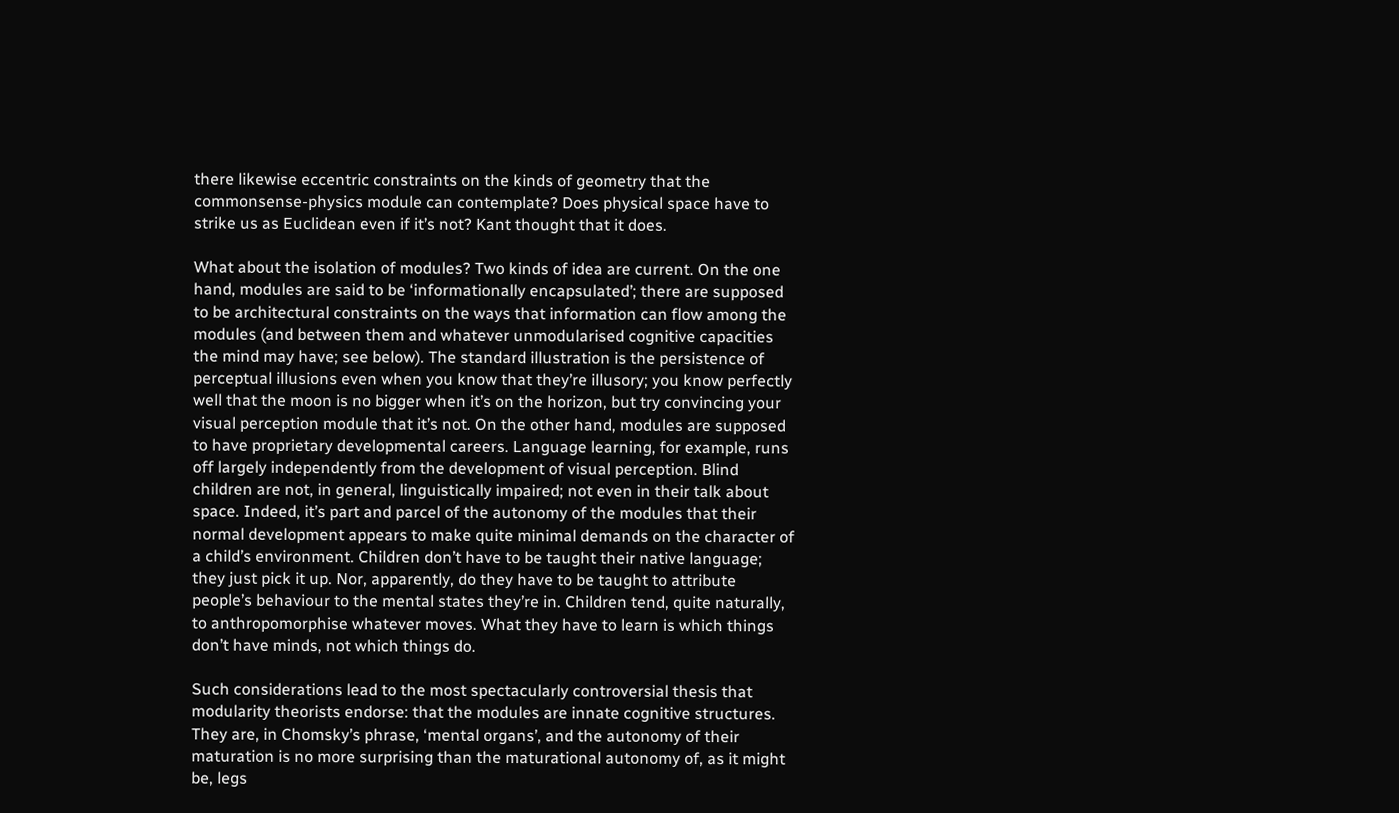there likewise eccentric constraints on the kinds of geometry that the commonsense-physics module can contemplate? Does physical space have to strike us as Euclidean even if it’s not? Kant thought that it does.

What about the isolation of modules? Two kinds of idea are current. On the one hand, modules are said to be ‘informationally encapsulated’; there are supposed to be architectural constraints on the ways that information can flow among the modules (and between them and whatever unmodularised cognitive capacities the mind may have; see below). The standard illustration is the persistence of perceptual illusions even when you know that they’re illusory; you know perfectly well that the moon is no bigger when it’s on the horizon, but try convincing your visual perception module that it’s not. On the other hand, modules are supposed to have proprietary developmental careers. Language learning, for example, runs off largely independently from the development of visual perception. Blind children are not, in general, linguistically impaired; not even in their talk about space. Indeed, it’s part and parcel of the autonomy of the modules that their normal development appears to make quite minimal demands on the character of a child’s environment. Children don’t have to be taught their native language; they just pick it up. Nor, apparently, do they have to be taught to attribute people’s behaviour to the mental states they’re in. Children tend, quite naturally, to anthropomorphise whatever moves. What they have to learn is which things don’t have minds, not which things do.

Such considerations lead to the most spectacularly controversial thesis that modularity theorists endorse: that the modules are innate cognitive structures. They are, in Chomsky’s phrase, ‘mental organs’, and the autonomy of their maturation is no more surprising than the maturational autonomy of, as it might be, legs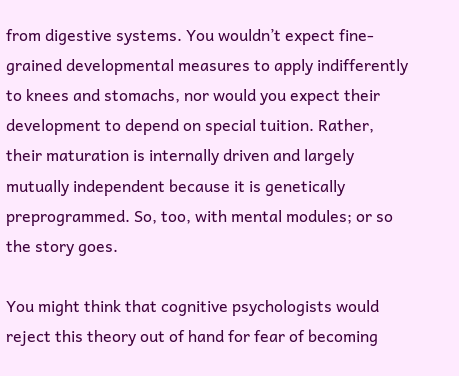from digestive systems. You wouldn’t expect fine-grained developmental measures to apply indifferently to knees and stomachs, nor would you expect their development to depend on special tuition. Rather, their maturation is internally driven and largely mutually independent because it is genetically preprogrammed. So, too, with mental modules; or so the story goes.

You might think that cognitive psychologists would reject this theory out of hand for fear of becoming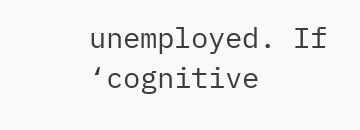unemployed. If ‘cognitive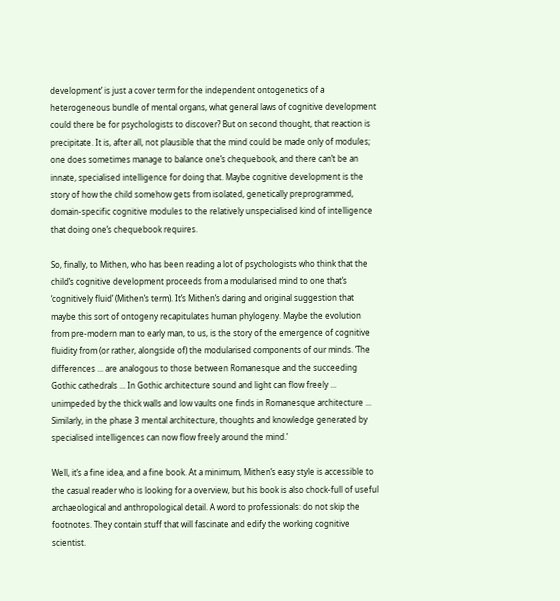development’ is just a cover term for the independent ontogenetics of a heterogeneous bundle of mental organs, what general laws of cognitive development could there be for psychologists to discover? But on second thought, that reaction is precipitate. It is, after all, not plausible that the mind could be made only of modules; one does sometimes manage to balance one’s chequebook, and there can’t be an innate, specialised intelligence for doing that. Maybe cognitive development is the story of how the child somehow gets from isolated, genetically preprogrammed, domain-specific cognitive modules to the relatively unspecialised kind of intelligence that doing one’s chequebook requires.

So, finally, to Mithen, who has been reading a lot of psychologists who think that the child’s cognitive development proceeds from a modularised mind to one that’s ‘cognitively fluid’ (Mithen’s term). It’s Mithen’s daring and original suggestion that maybe this sort of ontogeny recapitulates human phylogeny. Maybe the evolution from pre-modern man to early man, to us, is the story of the emergence of cognitive fluidity from (or rather, alongside of) the modularised components of our minds. ‘The differences ... are analogous to those between Romanesque and the succeeding Gothic cathedrals ... In Gothic architecture sound and light can flow freely ... unimpeded by the thick walls and low vaults one finds in Romanesque architecture ... Similarly, in the phase 3 mental architecture, thoughts and knowledge generated by specialised intelligences can now flow freely around the mind.’

Well, it’s a fine idea, and a fine book. At a minimum, Mithen’s easy style is accessible to the casual reader who is looking for a overview, but his book is also chock-full of useful archaeological and anthropological detail. A word to professionals: do not skip the footnotes. They contain stuff that will fascinate and edify the working cognitive scientist.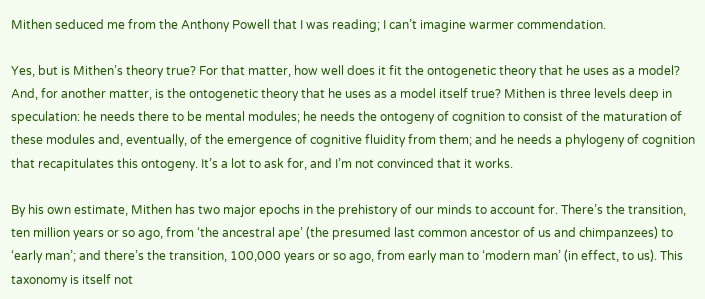Mithen seduced me from the Anthony Powell that I was reading; I can’t imagine warmer commendation.

Yes, but is Mithen’s theory true? For that matter, how well does it fit the ontogenetic theory that he uses as a model? And, for another matter, is the ontogenetic theory that he uses as a model itself true? Mithen is three levels deep in speculation: he needs there to be mental modules; he needs the ontogeny of cognition to consist of the maturation of these modules and, eventually, of the emergence of cognitive fluidity from them; and he needs a phylogeny of cognition that recapitulates this ontogeny. It’s a lot to ask for, and I’m not convinced that it works.

By his own estimate, Mithen has two major epochs in the prehistory of our minds to account for. There’s the transition, ten million years or so ago, from ‘the ancestral ape’ (the presumed last common ancestor of us and chimpanzees) to ‘early man’; and there’s the transition, 100,000 years or so ago, from early man to ‘modern man’ (in effect, to us). This taxonomy is itself not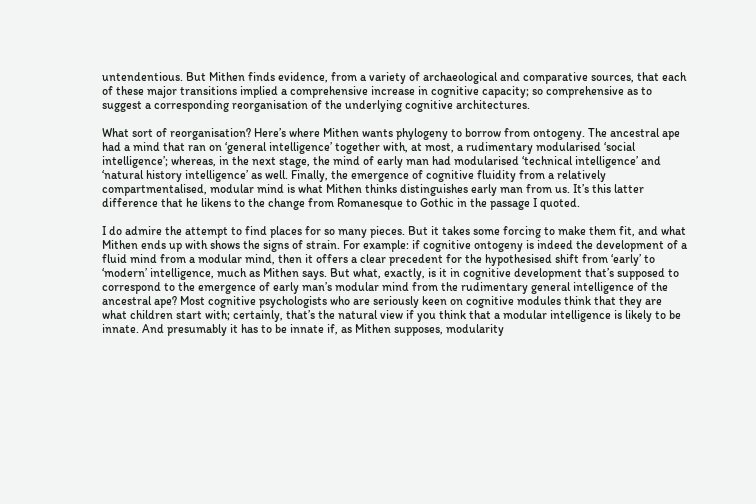untendentious. But Mithen finds evidence, from a variety of archaeological and comparative sources, that each of these major transitions implied a comprehensive increase in cognitive capacity; so comprehensive as to suggest a corresponding reorganisation of the underlying cognitive architectures.

What sort of reorganisation? Here’s where Mithen wants phylogeny to borrow from ontogeny. The ancestral ape had a mind that ran on ‘general intelligence’ together with, at most, a rudimentary modularised ‘social intelligence’; whereas, in the next stage, the mind of early man had modularised ‘technical intelligence’ and ‘natural history intelligence’ as well. Finally, the emergence of cognitive fluidity from a relatively compartmentalised, modular mind is what Mithen thinks distinguishes early man from us. It’s this latter difference that he likens to the change from Romanesque to Gothic in the passage I quoted.

I do admire the attempt to find places for so many pieces. But it takes some forcing to make them fit, and what Mithen ends up with shows the signs of strain. For example: if cognitive ontogeny is indeed the development of a fluid mind from a modular mind, then it offers a clear precedent for the hypothesised shift from ‘early’ to ‘modern’ intelligence, much as Mithen says. But what, exactly, is it in cognitive development that’s supposed to correspond to the emergence of early man’s modular mind from the rudimentary general intelligence of the ancestral ape? Most cognitive psychologists who are seriously keen on cognitive modules think that they are what children start with; certainly, that’s the natural view if you think that a modular intelligence is likely to be innate. And presumably it has to be innate if, as Mithen supposes, modularity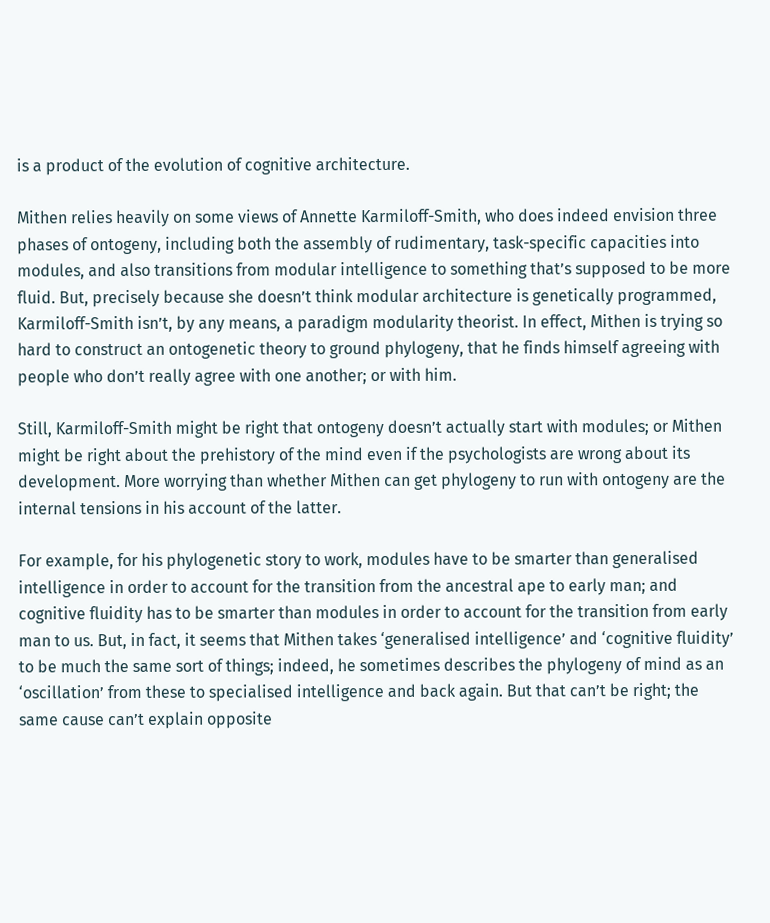is a product of the evolution of cognitive architecture.

Mithen relies heavily on some views of Annette Karmiloff-Smith, who does indeed envision three phases of ontogeny, including both the assembly of rudimentary, task-specific capacities into modules, and also transitions from modular intelligence to something that’s supposed to be more fluid. But, precisely because she doesn’t think modular architecture is genetically programmed, Karmiloff-Smith isn’t, by any means, a paradigm modularity theorist. In effect, Mithen is trying so hard to construct an ontogenetic theory to ground phylogeny, that he finds himself agreeing with people who don’t really agree with one another; or with him.

Still, Karmiloff-Smith might be right that ontogeny doesn’t actually start with modules; or Mithen might be right about the prehistory of the mind even if the psychologists are wrong about its development. More worrying than whether Mithen can get phylogeny to run with ontogeny are the internal tensions in his account of the latter.

For example, for his phylogenetic story to work, modules have to be smarter than generalised intelligence in order to account for the transition from the ancestral ape to early man; and cognitive fluidity has to be smarter than modules in order to account for the transition from early man to us. But, in fact, it seems that Mithen takes ‘generalised intelligence’ and ‘cognitive fluidity’ to be much the same sort of things; indeed, he sometimes describes the phylogeny of mind as an ‘oscillation’ from these to specialised intelligence and back again. But that can’t be right; the same cause can’t explain opposite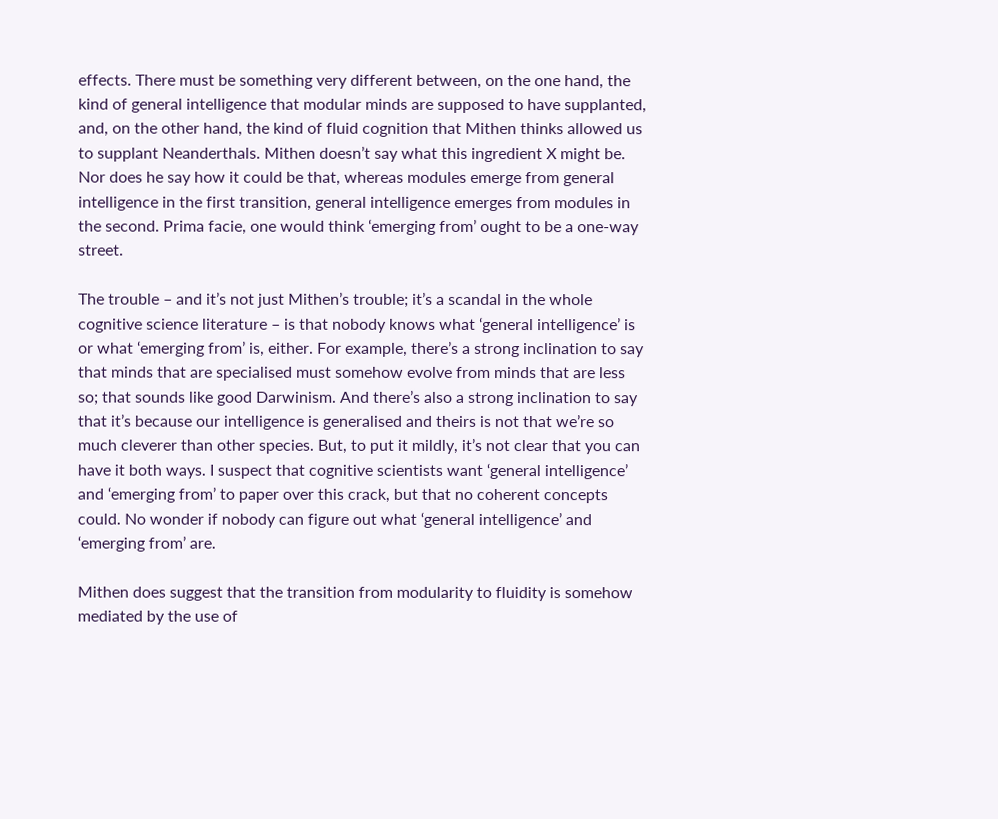effects. There must be something very different between, on the one hand, the kind of general intelligence that modular minds are supposed to have supplanted, and, on the other hand, the kind of fluid cognition that Mithen thinks allowed us to supplant Neanderthals. Mithen doesn’t say what this ingredient X might be. Nor does he say how it could be that, whereas modules emerge from general intelligence in the first transition, general intelligence emerges from modules in the second. Prima facie, one would think ‘emerging from’ ought to be a one-way street.

The trouble – and it’s not just Mithen’s trouble; it’s a scandal in the whole cognitive science literature – is that nobody knows what ‘general intelligence’ is or what ‘emerging from’ is, either. For example, there’s a strong inclination to say that minds that are specialised must somehow evolve from minds that are less so; that sounds like good Darwinism. And there’s also a strong inclination to say that it’s because our intelligence is generalised and theirs is not that we’re so much cleverer than other species. But, to put it mildly, it’s not clear that you can have it both ways. I suspect that cognitive scientists want ‘general intelligence’ and ‘emerging from’ to paper over this crack, but that no coherent concepts could. No wonder if nobody can figure out what ‘general intelligence’ and ‘emerging from’ are.

Mithen does suggest that the transition from modularity to fluidity is somehow mediated by the use of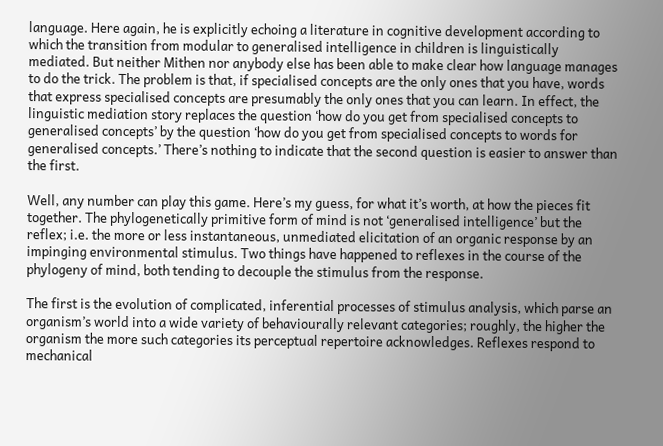language. Here again, he is explicitly echoing a literature in cognitive development according to which the transition from modular to generalised intelligence in children is linguistically mediated. But neither Mithen nor anybody else has been able to make clear how language manages to do the trick. The problem is that, if specialised concepts are the only ones that you have, words that express specialised concepts are presumably the only ones that you can learn. In effect, the linguistic mediation story replaces the question ‘how do you get from specialised concepts to generalised concepts’ by the question ‘how do you get from specialised concepts to words for generalised concepts.’ There’s nothing to indicate that the second question is easier to answer than the first.

Well, any number can play this game. Here’s my guess, for what it’s worth, at how the pieces fit together. The phylogenetically primitive form of mind is not ‘generalised intelligence’ but the reflex; i.e. the more or less instantaneous, unmediated elicitation of an organic response by an impinging environmental stimulus. Two things have happened to reflexes in the course of the phylogeny of mind, both tending to decouple the stimulus from the response.

The first is the evolution of complicated, inferential processes of stimulus analysis, which parse an organism’s world into a wide variety of behaviourally relevant categories; roughly, the higher the organism the more such categories its perceptual repertoire acknowledges. Reflexes respond to mechanical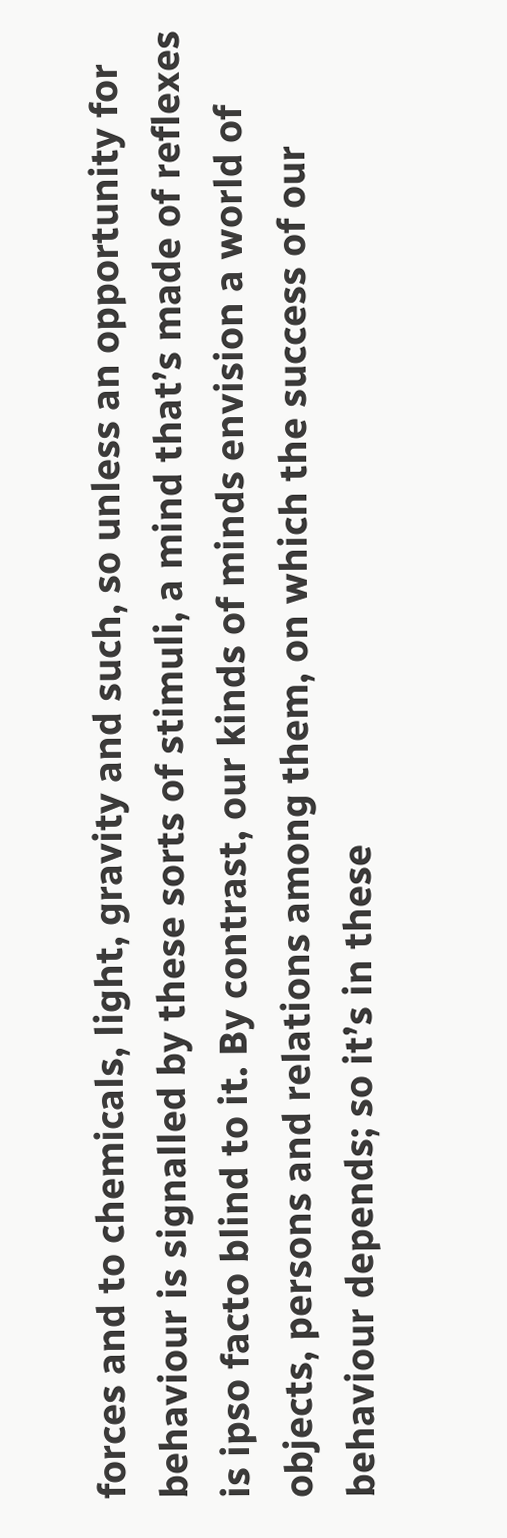forces and to chemicals, light, gravity and such, so unless an opportunity for behaviour is signalled by these sorts of stimuli, a mind that’s made of reflexes is ipso facto blind to it. By contrast, our kinds of minds envision a world of objects, persons and relations among them, on which the success of our behaviour depends; so it’s in these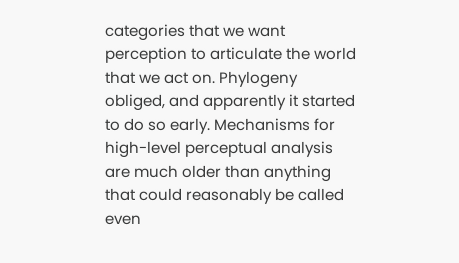categories that we want perception to articulate the world that we act on. Phylogeny obliged, and apparently it started to do so early. Mechanisms for high-level perceptual analysis are much older than anything that could reasonably be called even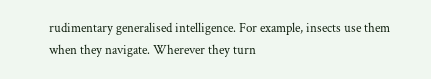rudimentary generalised intelligence. For example, insects use them when they navigate. Wherever they turn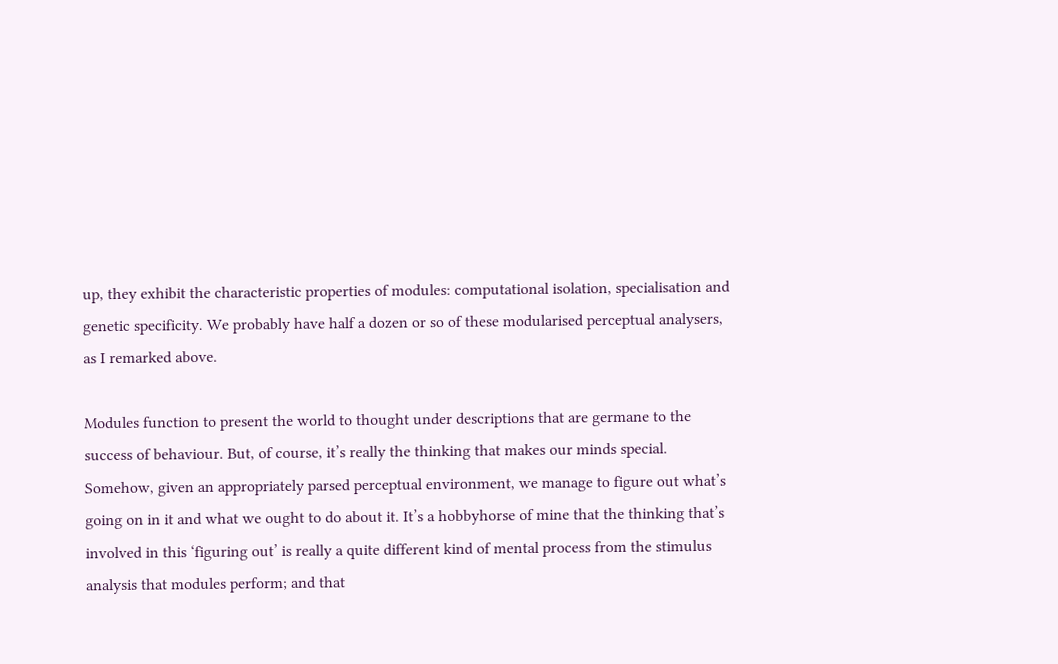up, they exhibit the characteristic properties of modules: computational isolation, specialisation and genetic specificity. We probably have half a dozen or so of these modularised perceptual analysers, as I remarked above.

Modules function to present the world to thought under descriptions that are germane to the success of behaviour. But, of course, it’s really the thinking that makes our minds special. Somehow, given an appropriately parsed perceptual environment, we manage to figure out what’s going on in it and what we ought to do about it. It’s a hobbyhorse of mine that the thinking that’s involved in this ‘figuring out’ is really a quite different kind of mental process from the stimulus analysis that modules perform; and that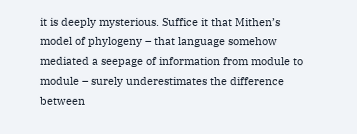it is deeply mysterious. Suffice it that Mithen’s model of phylogeny – that language somehow mediated a seepage of information from module to module – surely underestimates the difference between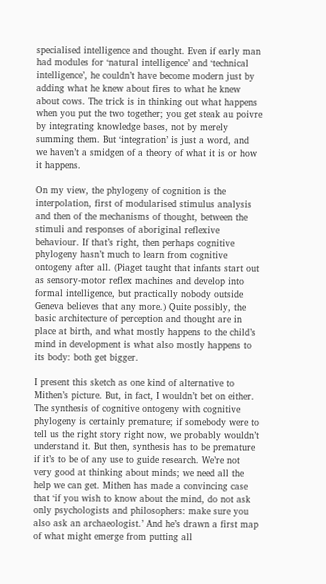specialised intelligence and thought. Even if early man had modules for ‘natural intelligence’ and ‘technical intelligence’, he couldn’t have become modern just by adding what he knew about fires to what he knew about cows. The trick is in thinking out what happens when you put the two together; you get steak au poivre by integrating knowledge bases, not by merely summing them. But ‘integration’ is just a word, and we haven’t a smidgen of a theory of what it is or how it happens.

On my view, the phylogeny of cognition is the interpolation, first of modularised stimulus analysis and then of the mechanisms of thought, between the stimuli and responses of aboriginal reflexive behaviour. If that’s right, then perhaps cognitive phylogeny hasn’t much to learn from cognitive ontogeny after all. (Piaget taught that infants start out as sensory-motor reflex machines and develop into formal intelligence, but practically nobody outside Geneva believes that any more.) Quite possibly, the basic architecture of perception and thought are in place at birth, and what mostly happens to the child’s mind in development is what also mostly happens to its body: both get bigger.

I present this sketch as one kind of alternative to Mithen’s picture. But, in fact, I wouldn’t bet on either. The synthesis of cognitive ontogeny with cognitive phylogeny is certainly premature; if somebody were to tell us the right story right now, we probably wouldn’t understand it. But then, synthesis has to be premature if it’s to be of any use to guide research. We’re not very good at thinking about minds; we need all the help we can get. Mithen has made a convincing case that ‘if you wish to know about the mind, do not ask only psychologists and philosophers: make sure you also ask an archaeologist.’ And he’s drawn a first map of what might emerge from putting all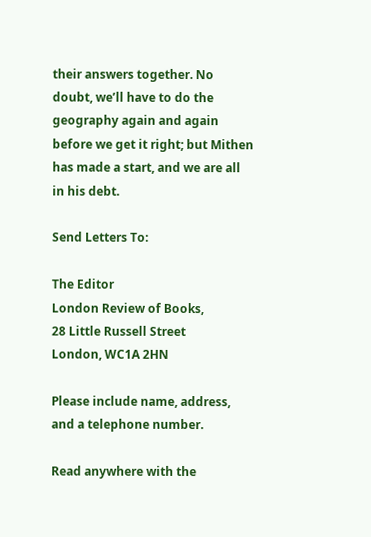their answers together. No doubt, we’ll have to do the geography again and again before we get it right; but Mithen has made a start, and we are all in his debt.

Send Letters To:

The Editor
London Review of Books,
28 Little Russell Street
London, WC1A 2HN

Please include name, address, and a telephone number.

Read anywhere with the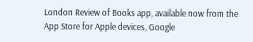London Review of Books app, available now from the App Store for Apple devices, Google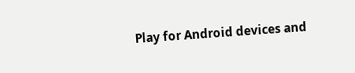Play for Android devices and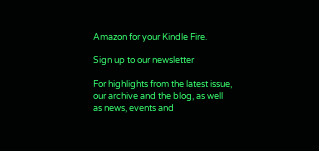Amazon for your Kindle Fire.

Sign up to our newsletter

For highlights from the latest issue, our archive and the blog, as well as news, events and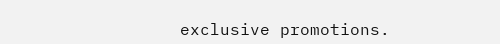exclusive promotions.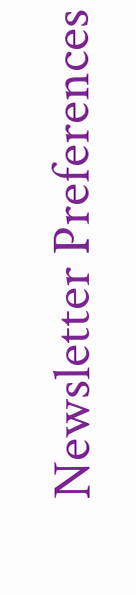Newsletter Preferences